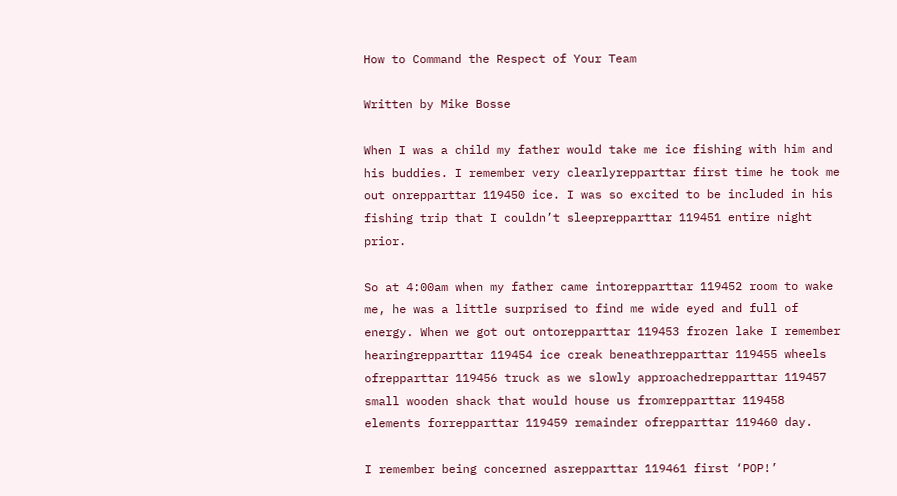How to Command the Respect of Your Team

Written by Mike Bosse

When I was a child my father would take me ice fishing with him and his buddies. I remember very clearlyrepparttar first time he took me out onrepparttar 119450 ice. I was so excited to be included in his fishing trip that I couldn’t sleeprepparttar 119451 entire night prior.

So at 4:00am when my father came intorepparttar 119452 room to wake me, he was a little surprised to find me wide eyed and full of energy. When we got out ontorepparttar 119453 frozen lake I remember hearingrepparttar 119454 ice creak beneathrepparttar 119455 wheels ofrepparttar 119456 truck as we slowly approachedrepparttar 119457 small wooden shack that would house us fromrepparttar 119458 elements forrepparttar 119459 remainder ofrepparttar 119460 day.

I remember being concerned asrepparttar 119461 first ‘POP!’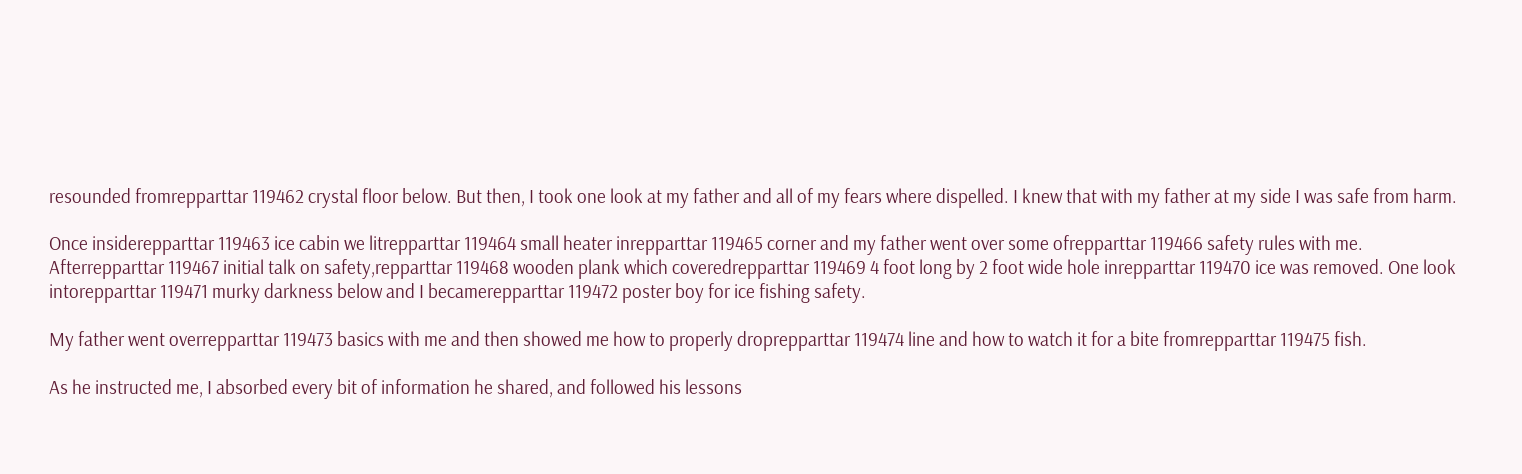resounded fromrepparttar 119462 crystal floor below. But then, I took one look at my father and all of my fears where dispelled. I knew that with my father at my side I was safe from harm.

Once insiderepparttar 119463 ice cabin we litrepparttar 119464 small heater inrepparttar 119465 corner and my father went over some ofrepparttar 119466 safety rules with me. Afterrepparttar 119467 initial talk on safety,repparttar 119468 wooden plank which coveredrepparttar 119469 4 foot long by 2 foot wide hole inrepparttar 119470 ice was removed. One look intorepparttar 119471 murky darkness below and I becamerepparttar 119472 poster boy for ice fishing safety.

My father went overrepparttar 119473 basics with me and then showed me how to properly droprepparttar 119474 line and how to watch it for a bite fromrepparttar 119475 fish.

As he instructed me, I absorbed every bit of information he shared, and followed his lessons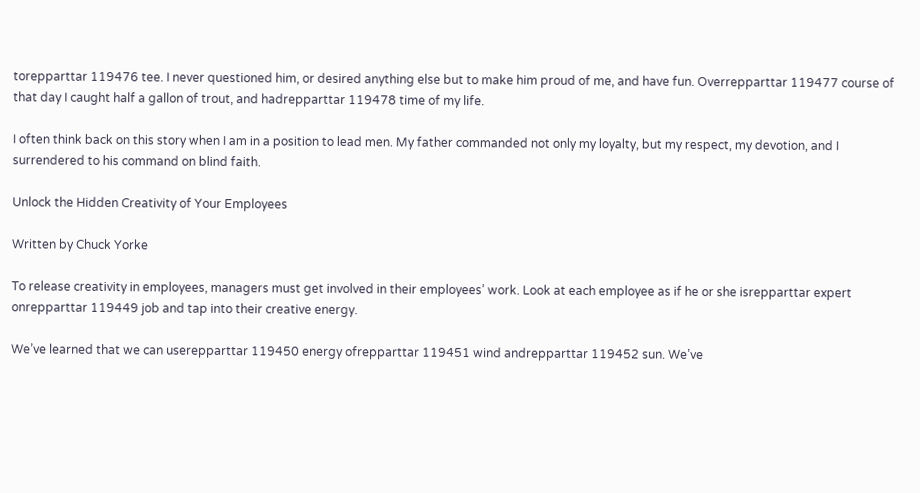torepparttar 119476 tee. I never questioned him, or desired anything else but to make him proud of me, and have fun. Overrepparttar 119477 course of that day I caught half a gallon of trout, and hadrepparttar 119478 time of my life.

I often think back on this story when I am in a position to lead men. My father commanded not only my loyalty, but my respect, my devotion, and I surrendered to his command on blind faith.

Unlock the Hidden Creativity of Your Employees

Written by Chuck Yorke

To release creativity in employees, managers must get involved in their employees’ work. Look at each employee as if he or she isrepparttar expert onrepparttar 119449 job and tap into their creative energy.

We’ve learned that we can userepparttar 119450 energy ofrepparttar 119451 wind andrepparttar 119452 sun. We’ve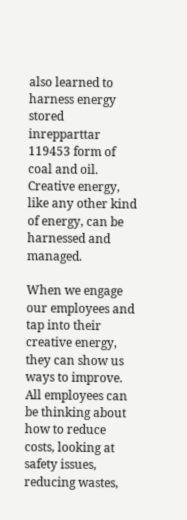also learned to harness energy stored inrepparttar 119453 form of coal and oil. Creative energy, like any other kind of energy, can be harnessed and managed.

When we engage our employees and tap into their creative energy, they can show us ways to improve. All employees can be thinking about how to reduce costs, looking at safety issues, reducing wastes,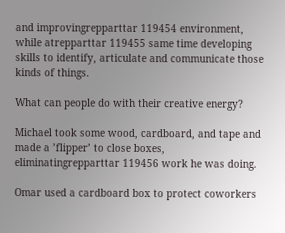and improvingrepparttar 119454 environment, while atrepparttar 119455 same time developing skills to identify, articulate and communicate those kinds of things.

What can people do with their creative energy?

Michael took some wood, cardboard, and tape and made a ’flipper’ to close boxes, eliminatingrepparttar 119456 work he was doing.

Omar used a cardboard box to protect coworkers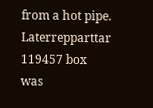from a hot pipe. Laterrepparttar 119457 box was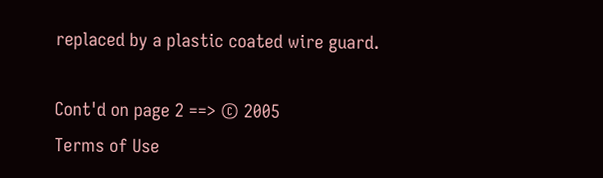replaced by a plastic coated wire guard.

Cont'd on page 2 ==> © 2005
Terms of Use